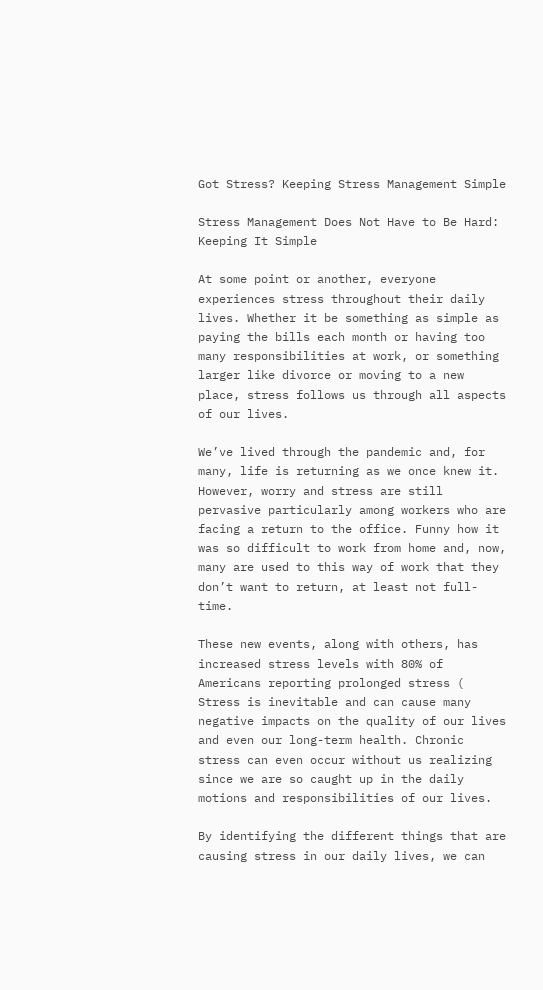Got Stress? Keeping Stress Management Simple

Stress Management Does Not Have to Be Hard: Keeping It Simple

At some point or another, everyone experiences stress throughout their daily lives. Whether it be something as simple as paying the bills each month or having too many responsibilities at work, or something larger like divorce or moving to a new place, stress follows us through all aspects of our lives.

We’ve lived through the pandemic and, for many, life is returning as we once knew it. However, worry and stress are still pervasive particularly among workers who are facing a return to the office. Funny how it was so difficult to work from home and, now, many are used to this way of work that they don’t want to return, at least not full-time.

These new events, along with others, has increased stress levels with 80% of Americans reporting prolonged stress (  Stress is inevitable and can cause many negative impacts on the quality of our lives and even our long-term health. Chronic stress can even occur without us realizing since we are so caught up in the daily motions and responsibilities of our lives.

By identifying the different things that are causing stress in our daily lives, we can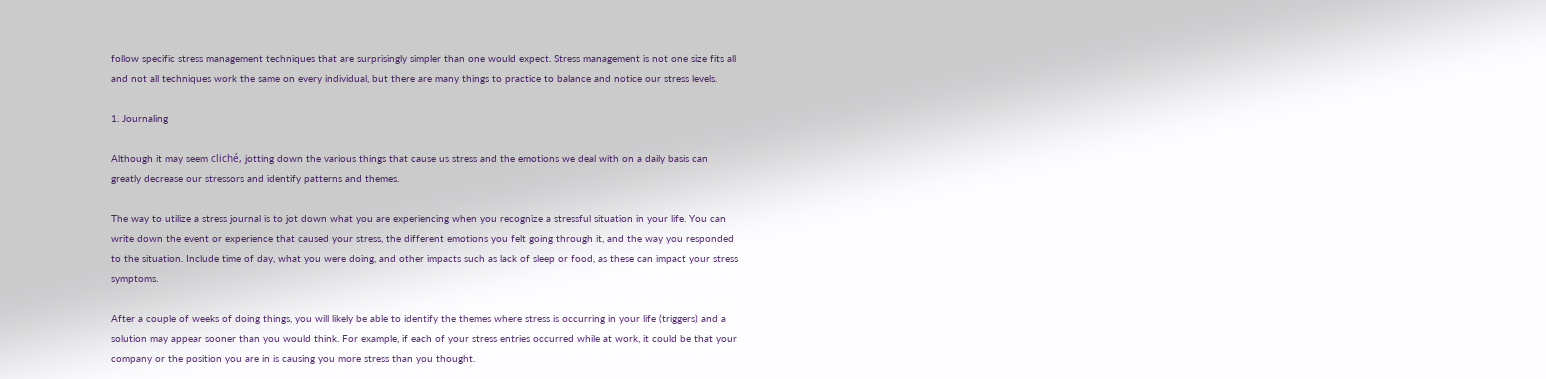follow specific stress management techniques that are surprisingly simpler than one would expect. Stress management is not one size fits all and not all techniques work the same on every individual, but there are many things to practice to balance and notice our stress levels.

1. Journaling

Although it may seem cliché, jotting down the various things that cause us stress and the emotions we deal with on a daily basis can greatly decrease our stressors and identify patterns and themes.

The way to utilize a stress journal is to jot down what you are experiencing when you recognize a stressful situation in your life. You can write down the event or experience that caused your stress, the different emotions you felt going through it, and the way you responded to the situation. Include time of day, what you were doing, and other impacts such as lack of sleep or food, as these can impact your stress symptoms.

After a couple of weeks of doing things, you will likely be able to identify the themes where stress is occurring in your life (triggers) and a solution may appear sooner than you would think. For example, if each of your stress entries occurred while at work, it could be that your company or the position you are in is causing you more stress than you thought.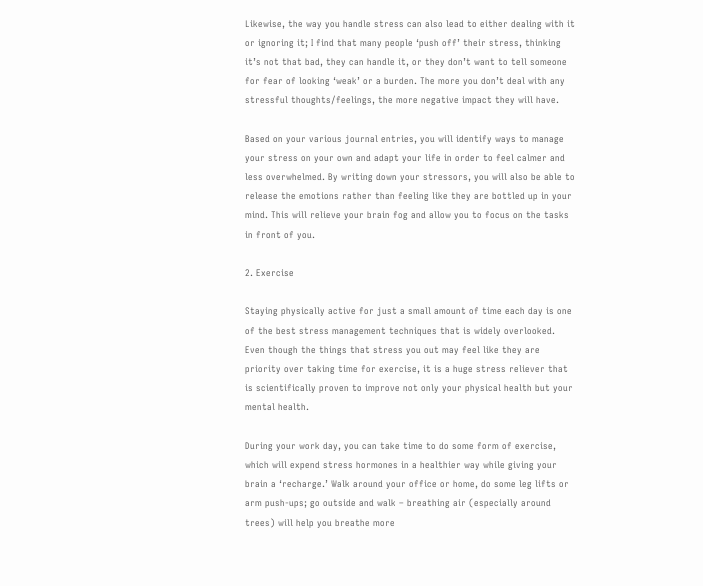Likewise, the way you handle stress can also lead to either dealing with it or ignoring it; I find that many people ‘push off’ their stress, thinking it’s not that bad, they can handle it, or they don’t want to tell someone for fear of looking ‘weak’ or a burden. The more you don’t deal with any stressful thoughts/feelings, the more negative impact they will have.

Based on your various journal entries, you will identify ways to manage your stress on your own and adapt your life in order to feel calmer and less overwhelmed. By writing down your stressors, you will also be able to release the emotions rather than feeling like they are bottled up in your mind. This will relieve your brain fog and allow you to focus on the tasks in front of you.

2. Exercise

Staying physically active for just a small amount of time each day is one of the best stress management techniques that is widely overlooked. Even though the things that stress you out may feel like they are priority over taking time for exercise, it is a huge stress reliever that is scientifically proven to improve not only your physical health but your mental health.

During your work day, you can take time to do some form of exercise, which will expend stress hormones in a healthier way while giving your brain a ‘recharge.’ Walk around your office or home, do some leg lifts or arm push-ups; go outside and walk – breathing air (especially around trees) will help you breathe more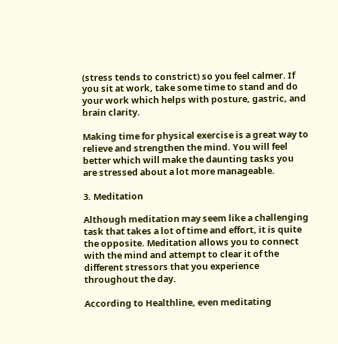(stress tends to constrict) so you feel calmer. If you sit at work, take some time to stand and do your work which helps with posture, gastric, and brain clarity.

Making time for physical exercise is a great way to relieve and strengthen the mind. You will feel better which will make the daunting tasks you are stressed about a lot more manageable.

3. Meditation

Although meditation may seem like a challenging task that takes a lot of time and effort, it is quite the opposite. Meditation allows you to connect with the mind and attempt to clear it of the different stressors that you experience throughout the day.

According to Healthline, even meditating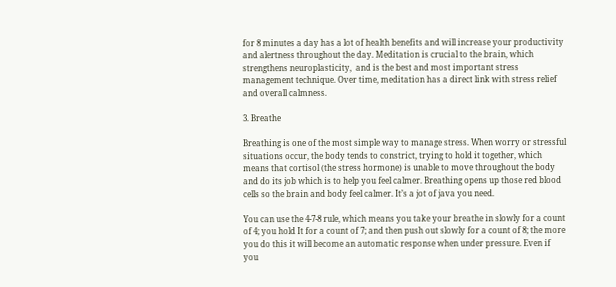for 8 minutes a day has a lot of health benefits and will increase your productivity and alertness throughout the day. Meditation is crucial to the brain, which strengthens neuroplasticity,  and is the best and most important stress management technique. Over time, meditation has a direct link with stress relief and overall calmness.

3. Breathe

Breathing is one of the most simple way to manage stress. When worry or stressful situations occur, the body tends to constrict, trying to hold it together, which means that cortisol (the stress hormone) is unable to move throughout the body and do its job which is to help you feel calmer. Breathing opens up those red blood cells so the brain and body feel calmer. It’s a jot of java you need.

You can use the 4-7-8 rule, which means you take your breathe in slowly for a count of 4; you hold It for a count of 7; and then push out slowly for a count of 8; the more you do this it will become an automatic response when under pressure. Even if you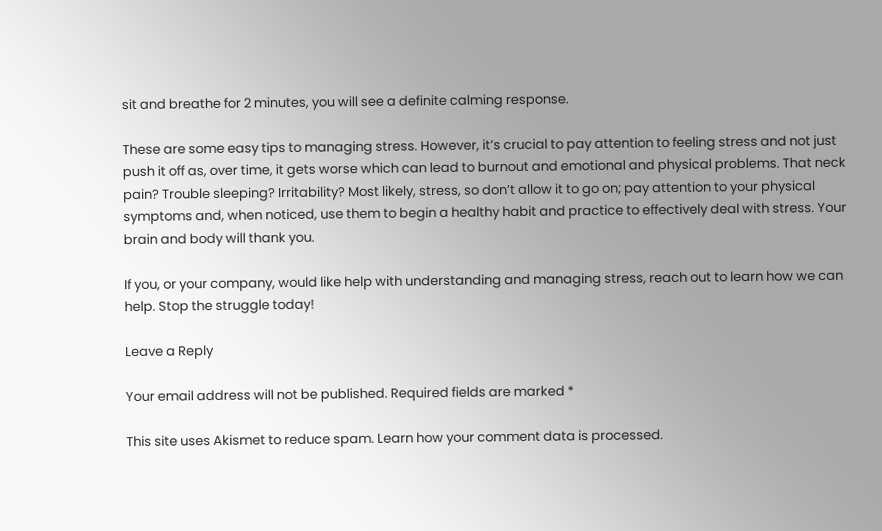sit and breathe for 2 minutes, you will see a definite calming response.

These are some easy tips to managing stress. However, it’s crucial to pay attention to feeling stress and not just push it off as, over time, it gets worse which can lead to burnout and emotional and physical problems. That neck pain? Trouble sleeping? Irritability? Most likely, stress, so don’t allow it to go on; pay attention to your physical symptoms and, when noticed, use them to begin a healthy habit and practice to effectively deal with stress. Your brain and body will thank you.

If you, or your company, would like help with understanding and managing stress, reach out to learn how we can help. Stop the struggle today!

Leave a Reply

Your email address will not be published. Required fields are marked *

This site uses Akismet to reduce spam. Learn how your comment data is processed.